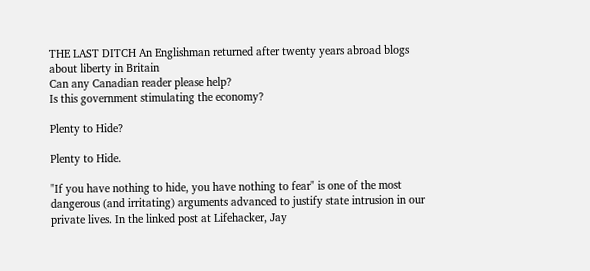THE LAST DITCH An Englishman returned after twenty years abroad blogs about liberty in Britain
Can any Canadian reader please help?
Is this government stimulating the economy?

Plenty to Hide?

Plenty to Hide.

"If you have nothing to hide, you have nothing to fear" is one of the most dangerous (and irritating) arguments advanced to justify state intrusion in our private lives. In the linked post at Lifehacker, Jay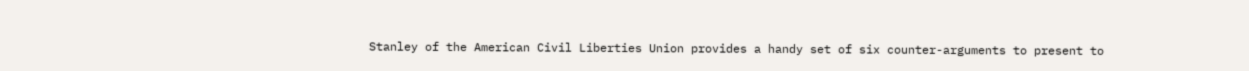Stanley of the American Civil Liberties Union provides a handy set of six counter-arguments to present to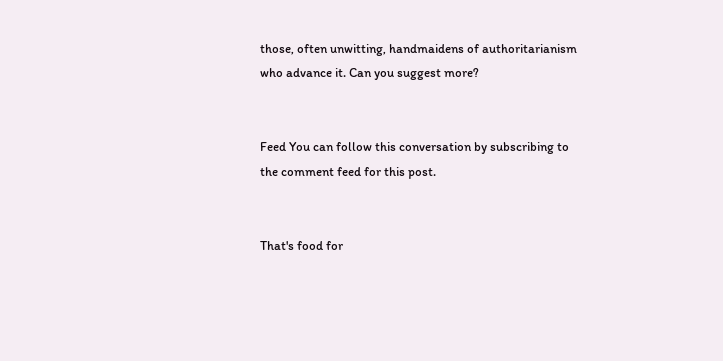those, often unwitting, handmaidens of authoritarianism who advance it. Can you suggest more?


Feed You can follow this conversation by subscribing to the comment feed for this post.


That's food for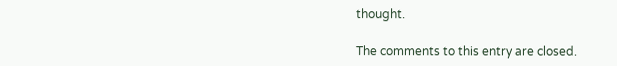thought.

The comments to this entry are closed.